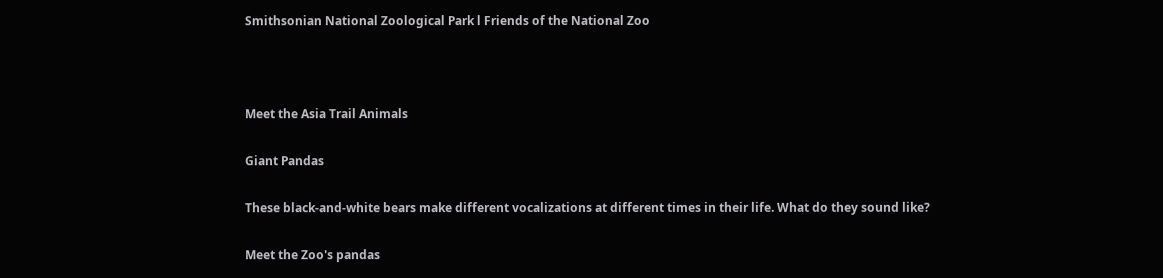Smithsonian National Zoological Park l Friends of the National Zoo



Meet the Asia Trail Animals

Giant Pandas

These black-and-white bears make different vocalizations at different times in their life. What do they sound like?

Meet the Zoo's pandas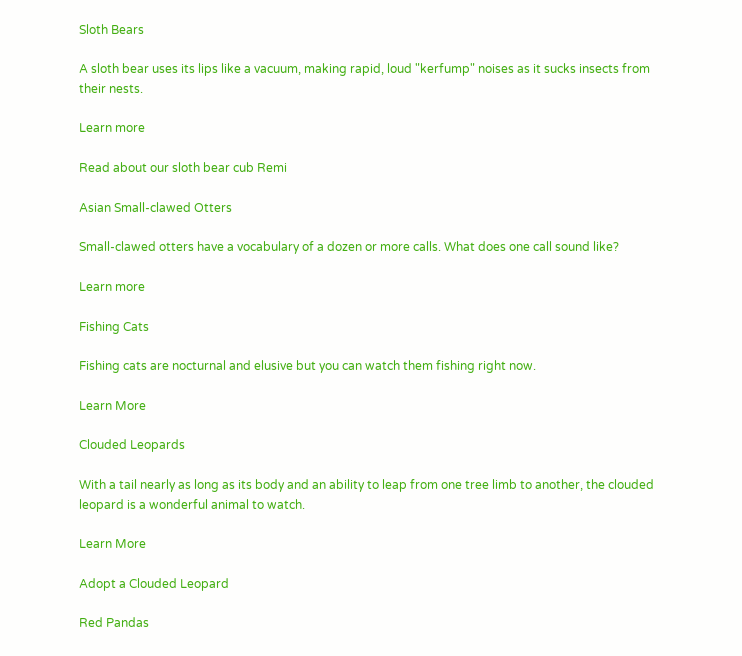Sloth Bears

A sloth bear uses its lips like a vacuum, making rapid, loud "kerfump" noises as it sucks insects from their nests.

Learn more

Read about our sloth bear cub Remi

Asian Small-clawed Otters

Small-clawed otters have a vocabulary of a dozen or more calls. What does one call sound like?

Learn more

Fishing Cats

Fishing cats are nocturnal and elusive but you can watch them fishing right now.

Learn More

Clouded Leopards

With a tail nearly as long as its body and an ability to leap from one tree limb to another, the clouded leopard is a wonderful animal to watch.

Learn More

Adopt a Clouded Leopard

Red Pandas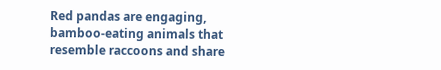Red pandas are engaging, bamboo-eating animals that resemble raccoons and share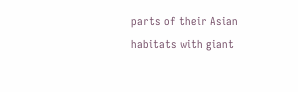parts of their Asian habitats with giant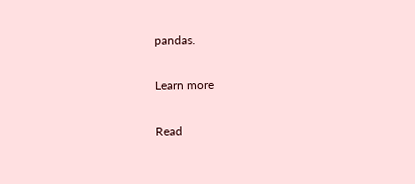pandas.

Learn more

Read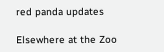red panda updates

Elsewhere at the Zoo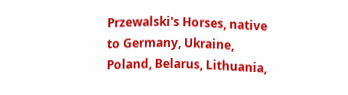Przewalski's Horses, native to Germany, Ukraine, Poland, Belarus, Lithuania,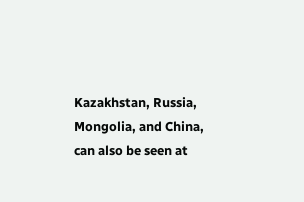Kazakhstan, Russia, Mongolia, and China, can also be seen at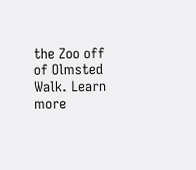the Zoo off of Olmsted Walk. Learn more